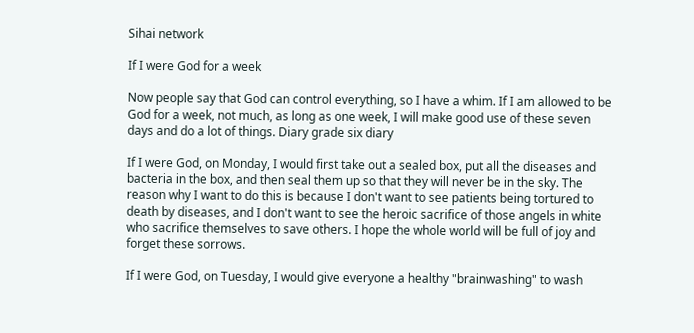Sihai network

If I were God for a week

Now people say that God can control everything, so I have a whim. If I am allowed to be God for a week, not much, as long as one week, I will make good use of these seven days and do a lot of things. Diary grade six diary

If I were God, on Monday, I would first take out a sealed box, put all the diseases and bacteria in the box, and then seal them up so that they will never be in the sky. The reason why I want to do this is because I don't want to see patients being tortured to death by diseases, and I don't want to see the heroic sacrifice of those angels in white who sacrifice themselves to save others. I hope the whole world will be full of joy and forget these sorrows.

If I were God, on Tuesday, I would give everyone a healthy "brainwashing" to wash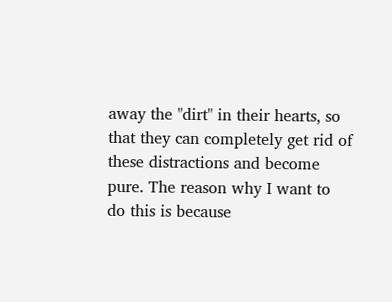away the "dirt" in their hearts, so that they can completely get rid of these distractions and become pure. The reason why I want to do this is because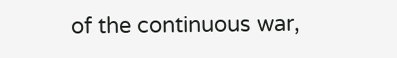of the continuous war,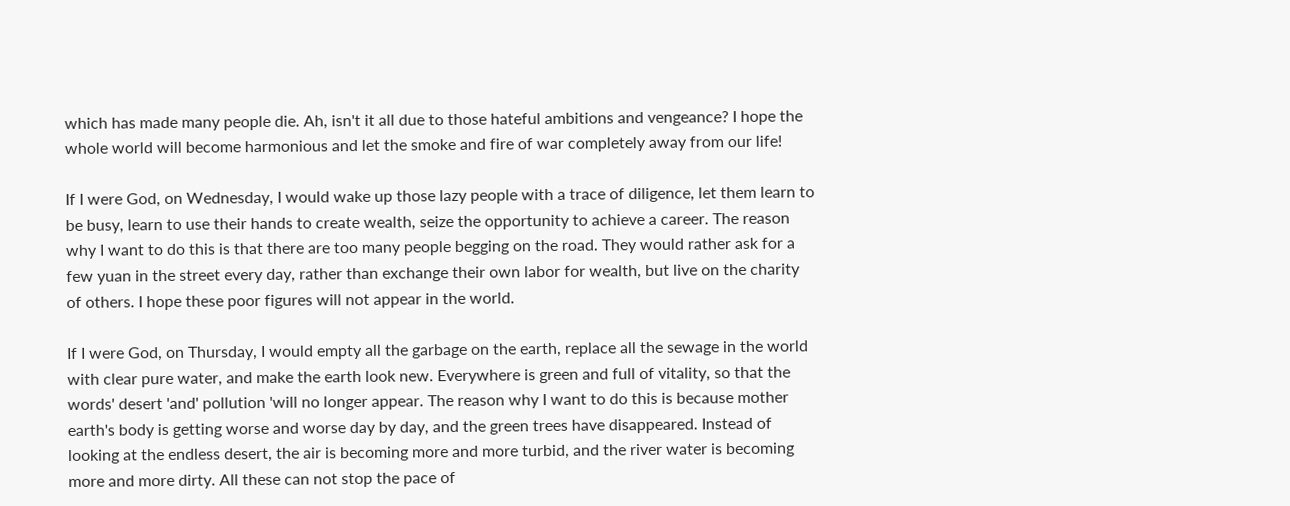which has made many people die. Ah, isn't it all due to those hateful ambitions and vengeance? I hope the whole world will become harmonious and let the smoke and fire of war completely away from our life!

If I were God, on Wednesday, I would wake up those lazy people with a trace of diligence, let them learn to be busy, learn to use their hands to create wealth, seize the opportunity to achieve a career. The reason why I want to do this is that there are too many people begging on the road. They would rather ask for a few yuan in the street every day, rather than exchange their own labor for wealth, but live on the charity of others. I hope these poor figures will not appear in the world.

If I were God, on Thursday, I would empty all the garbage on the earth, replace all the sewage in the world with clear pure water, and make the earth look new. Everywhere is green and full of vitality, so that the words' desert 'and' pollution 'will no longer appear. The reason why I want to do this is because mother earth's body is getting worse and worse day by day, and the green trees have disappeared. Instead of looking at the endless desert, the air is becoming more and more turbid, and the river water is becoming more and more dirty. All these can not stop the pace of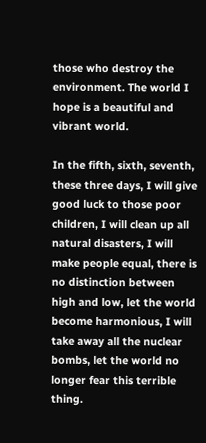those who destroy the environment. The world I hope is a beautiful and vibrant world.

In the fifth, sixth, seventh, these three days, I will give good luck to those poor children, I will clean up all natural disasters, I will make people equal, there is no distinction between high and low, let the world become harmonious, I will take away all the nuclear bombs, let the world no longer fear this terrible thing.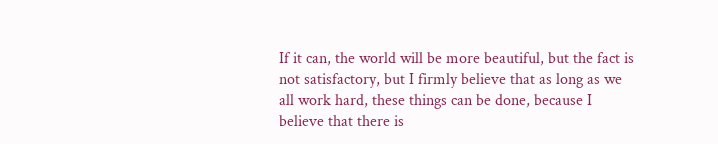If it can, the world will be more beautiful, but the fact is not satisfactory, but I firmly believe that as long as we all work hard, these things can be done, because I believe that there is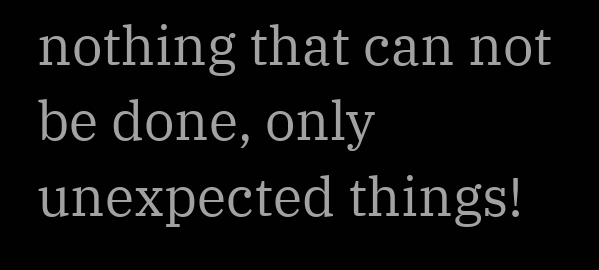nothing that can not be done, only unexpected things!